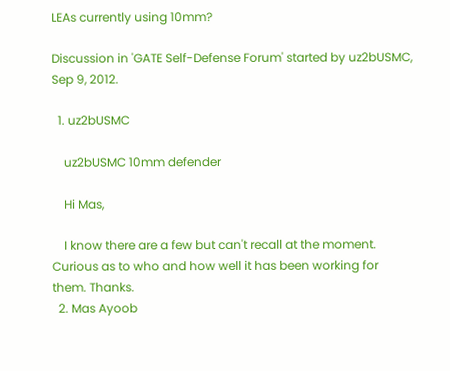LEAs currently using 10mm?

Discussion in 'GATE Self-Defense Forum' started by uz2bUSMC, Sep 9, 2012.

  1. uz2bUSMC

    uz2bUSMC 10mm defender

    Hi Mas,

    I know there are a few but can't recall at the moment. Curious as to who and how well it has been working for them. Thanks.
  2. Mas Ayoob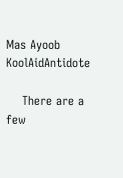Mas Ayoob KoolAidAntidote

    There are a few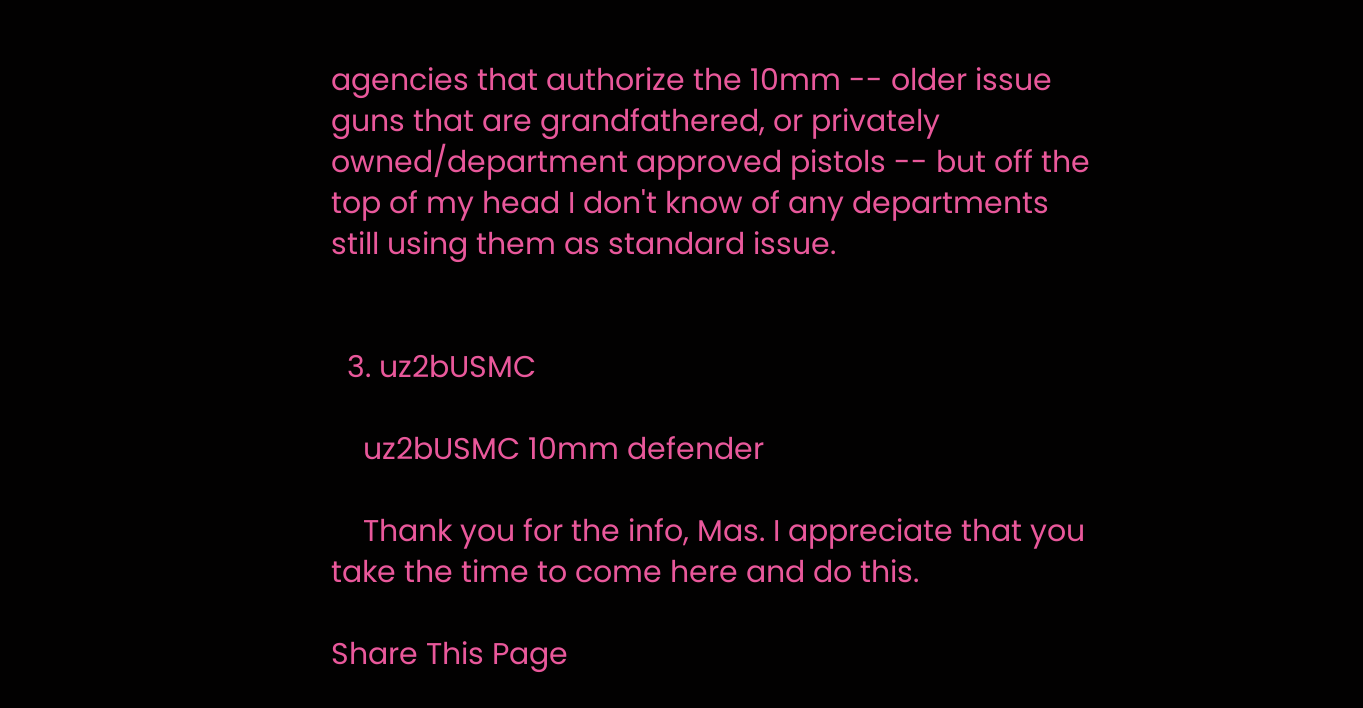agencies that authorize the 10mm -- older issue guns that are grandfathered, or privately owned/department approved pistols -- but off the top of my head I don't know of any departments still using them as standard issue.


  3. uz2bUSMC

    uz2bUSMC 10mm defender

    Thank you for the info, Mas. I appreciate that you take the time to come here and do this.

Share This Page